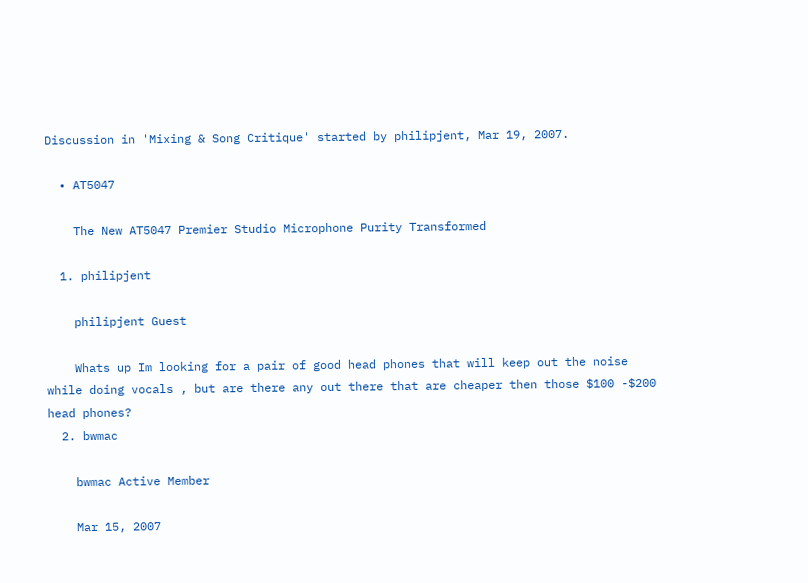Discussion in 'Mixing & Song Critique' started by philipjent, Mar 19, 2007.

  • AT5047

    The New AT5047 Premier Studio Microphone Purity Transformed

  1. philipjent

    philipjent Guest

    Whats up Im looking for a pair of good head phones that will keep out the noise while doing vocals , but are there any out there that are cheaper then those $100 -$200 head phones?
  2. bwmac

    bwmac Active Member

    Mar 15, 2007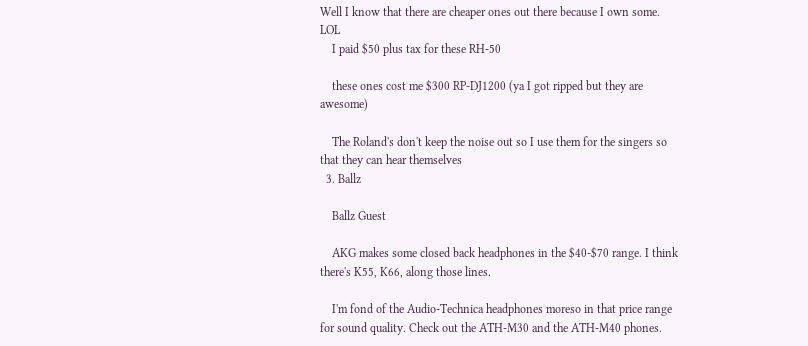Well I know that there are cheaper ones out there because I own some. LOL
    I paid $50 plus tax for these RH-50

    these ones cost me $300 RP-DJ1200 (ya I got ripped but they are awesome)

    The Roland's don't keep the noise out so I use them for the singers so that they can hear themselves
  3. Ballz

    Ballz Guest

    AKG makes some closed back headphones in the $40-$70 range. I think there's K55, K66, along those lines.

    I'm fond of the Audio-Technica headphones moreso in that price range for sound quality. Check out the ATH-M30 and the ATH-M40 phones.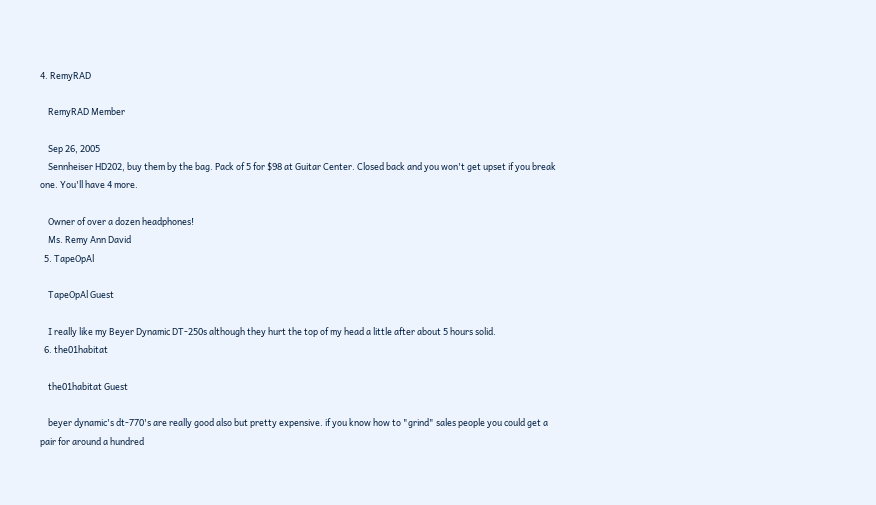4. RemyRAD

    RemyRAD Member

    Sep 26, 2005
    Sennheiser HD202, buy them by the bag. Pack of 5 for $98 at Guitar Center. Closed back and you won't get upset if you break one. You'll have 4 more.

    Owner of over a dozen headphones!
    Ms. Remy Ann David
  5. TapeOpAl

    TapeOpAl Guest

    I really like my Beyer Dynamic DT-250s although they hurt the top of my head a little after about 5 hours solid.
  6. the01habitat

    the01habitat Guest

    beyer dynamic's dt-770's are really good also but pretty expensive. if you know how to "grind" sales people you could get a pair for around a hundred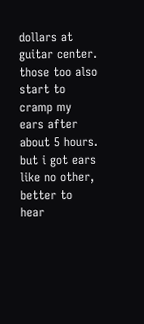dollars at guitar center. those too also start to cramp my ears after about 5 hours. but i got ears like no other, better to hear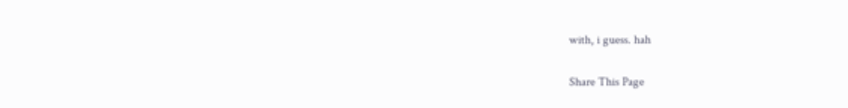with, i guess. hah

Share This Page